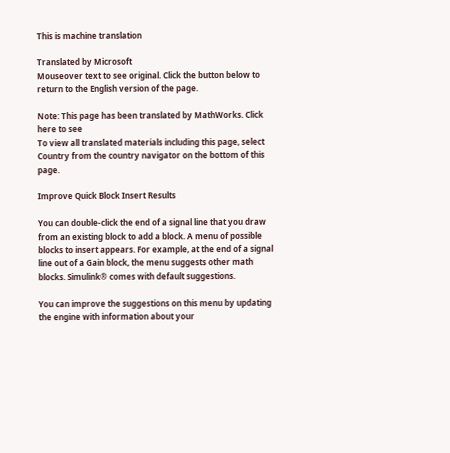This is machine translation

Translated by Microsoft
Mouseover text to see original. Click the button below to return to the English version of the page.

Note: This page has been translated by MathWorks. Click here to see
To view all translated materials including this page, select Country from the country navigator on the bottom of this page.

Improve Quick Block Insert Results

You can double-click the end of a signal line that you draw from an existing block to add a block. A menu of possible blocks to insert appears. For example, at the end of a signal line out of a Gain block, the menu suggests other math blocks. Simulink® comes with default suggestions.

You can improve the suggestions on this menu by updating the engine with information about your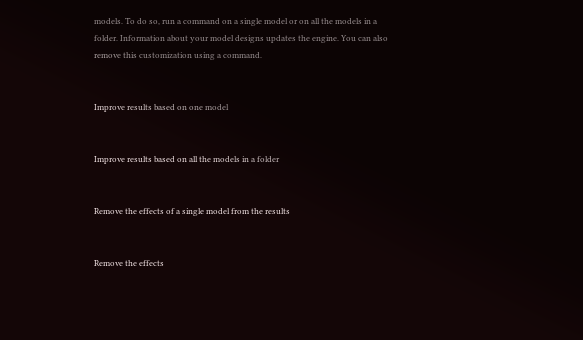models. To do so, run a command on a single model or on all the models in a folder. Information about your model designs updates the engine. You can also remove this customization using a command.


Improve results based on one model


Improve results based on all the models in a folder


Remove the effects of a single model from the results


Remove the effects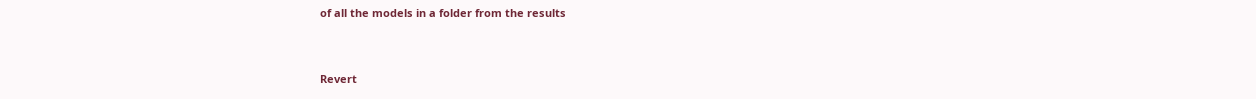of all the models in a folder from the results


Revert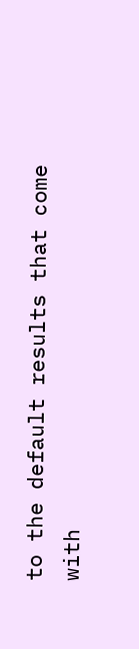to the default results that come with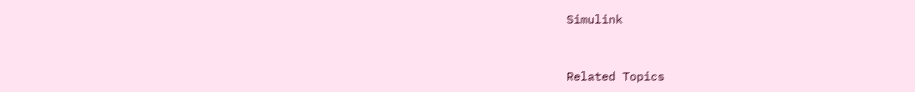Simulink


Related Topics